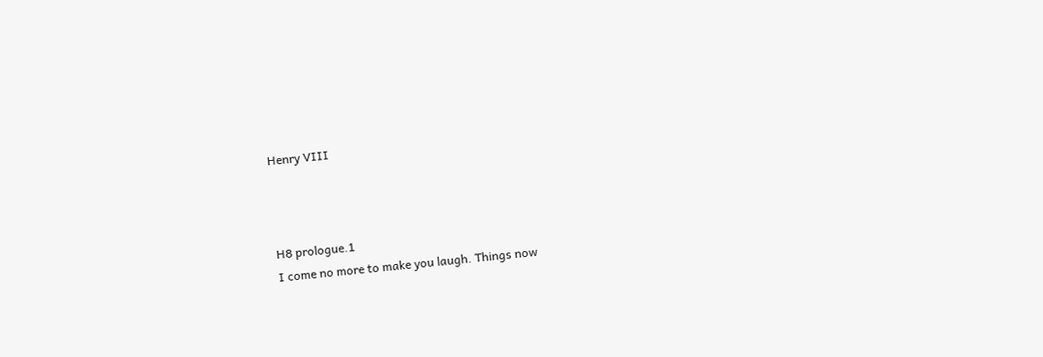Henry VIII



H8 prologue.1
I come no more to make you laugh. Things now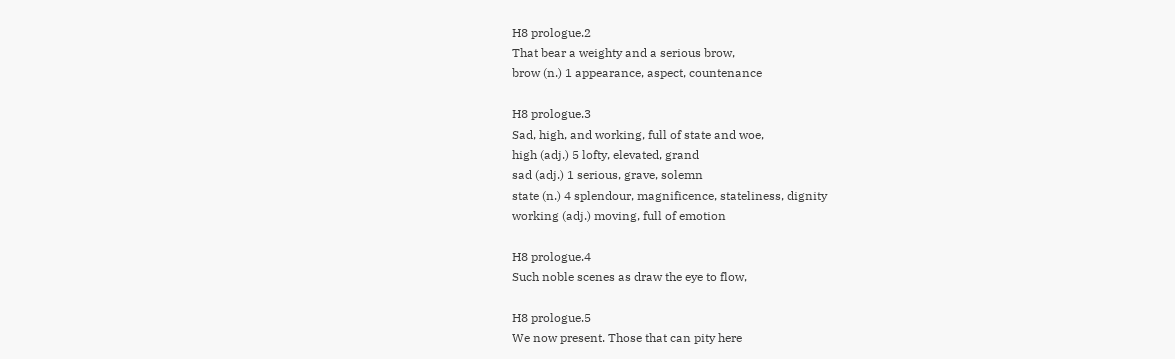H8 prologue.2
That bear a weighty and a serious brow,
brow (n.) 1 appearance, aspect, countenance

H8 prologue.3
Sad, high, and working, full of state and woe,
high (adj.) 5 lofty, elevated, grand
sad (adj.) 1 serious, grave, solemn
state (n.) 4 splendour, magnificence, stateliness, dignity
working (adj.) moving, full of emotion

H8 prologue.4
Such noble scenes as draw the eye to flow,

H8 prologue.5
We now present. Those that can pity here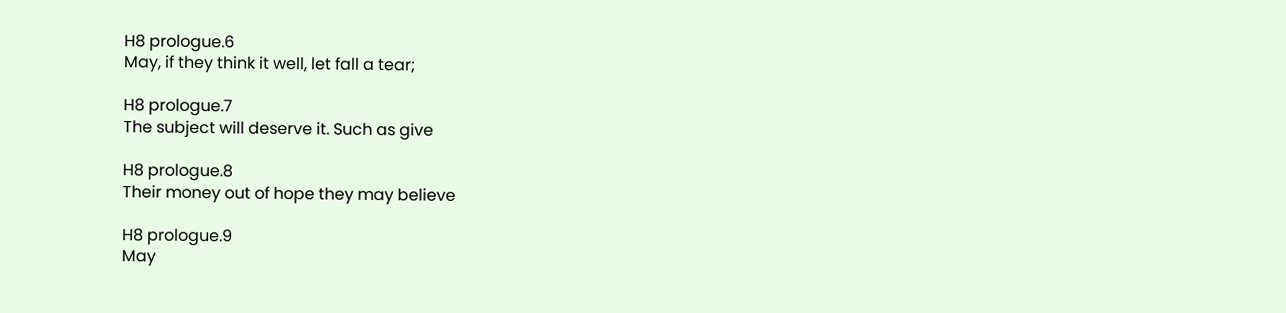H8 prologue.6
May, if they think it well, let fall a tear;

H8 prologue.7
The subject will deserve it. Such as give

H8 prologue.8
Their money out of hope they may believe

H8 prologue.9
May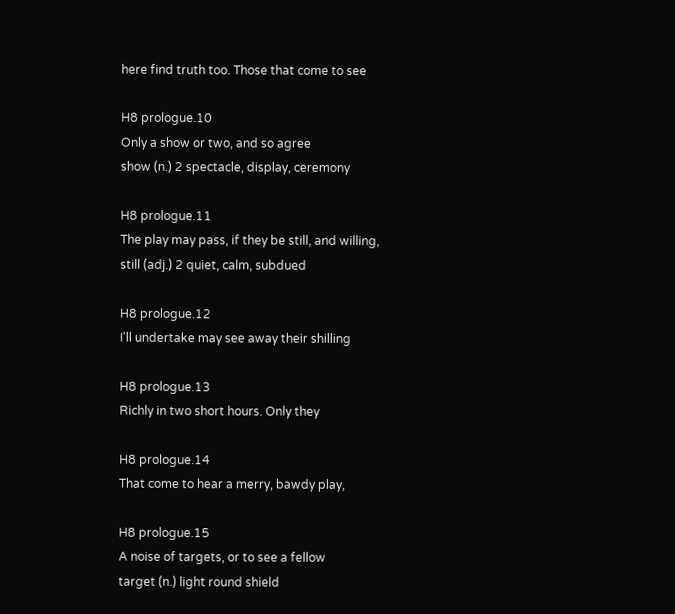here find truth too. Those that come to see

H8 prologue.10
Only a show or two, and so agree
show (n.) 2 spectacle, display, ceremony

H8 prologue.11
The play may pass, if they be still, and willing,
still (adj.) 2 quiet, calm, subdued

H8 prologue.12
I'll undertake may see away their shilling

H8 prologue.13
Richly in two short hours. Only they

H8 prologue.14
That come to hear a merry, bawdy play,

H8 prologue.15
A noise of targets, or to see a fellow
target (n.) light round shield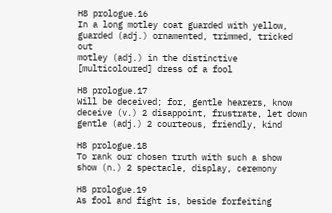H8 prologue.16
In a long motley coat guarded with yellow,
guarded (adj.) ornamented, trimmed, tricked out
motley (adj.) in the distinctive [multicoloured] dress of a fool

H8 prologue.17
Will be deceived; for, gentle hearers, know
deceive (v.) 2 disappoint, frustrate, let down
gentle (adj.) 2 courteous, friendly, kind

H8 prologue.18
To rank our chosen truth with such a show
show (n.) 2 spectacle, display, ceremony

H8 prologue.19
As fool and fight is, beside forfeiting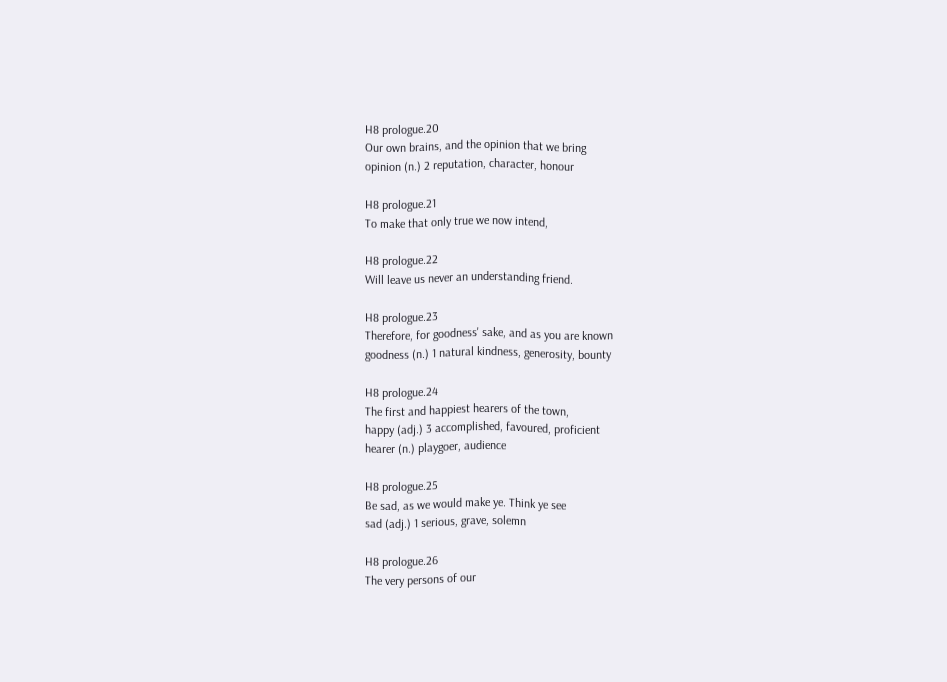H8 prologue.20
Our own brains, and the opinion that we bring
opinion (n.) 2 reputation, character, honour

H8 prologue.21
To make that only true we now intend,

H8 prologue.22
Will leave us never an understanding friend.

H8 prologue.23
Therefore, for goodness' sake, and as you are known
goodness (n.) 1 natural kindness, generosity, bounty

H8 prologue.24
The first and happiest hearers of the town,
happy (adj.) 3 accomplished, favoured, proficient
hearer (n.) playgoer, audience

H8 prologue.25
Be sad, as we would make ye. Think ye see
sad (adj.) 1 serious, grave, solemn

H8 prologue.26
The very persons of our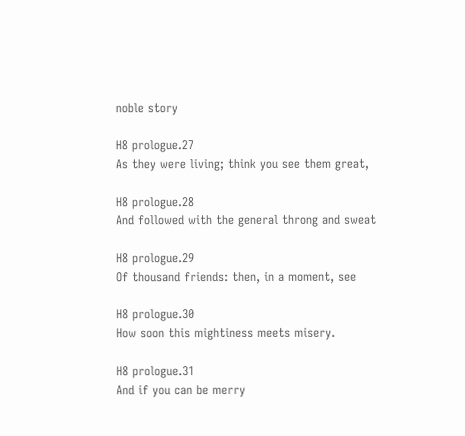noble story

H8 prologue.27
As they were living; think you see them great,

H8 prologue.28
And followed with the general throng and sweat

H8 prologue.29
Of thousand friends: then, in a moment, see

H8 prologue.30
How soon this mightiness meets misery.

H8 prologue.31
And if you can be merry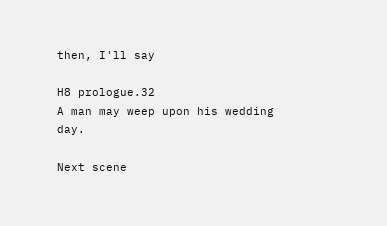then, I'll say

H8 prologue.32
A man may weep upon his wedding day.

Next scene